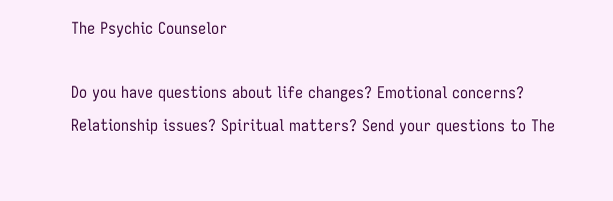The Psychic Counselor

Do you have questions about life changes? Emotional concerns? Relationship issues? Spiritual matters? Send your questions to The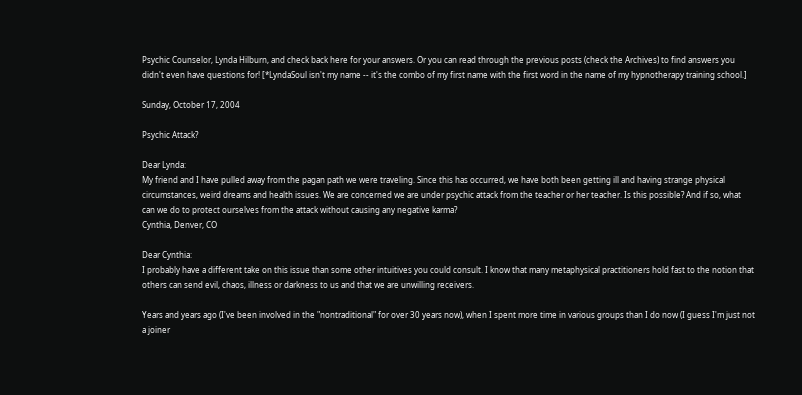Psychic Counselor, Lynda Hilburn, and check back here for your answers. Or you can read through the previous posts (check the Archives) to find answers you didn't even have questions for! [*LyndaSoul isn't my name -- it's the combo of my first name with the first word in the name of my hypnotherapy training school.]

Sunday, October 17, 2004

Psychic Attack?

Dear Lynda:
My friend and I have pulled away from the pagan path we were traveling. Since this has occurred, we have both been getting ill and having strange physical circumstances, weird dreams and health issues. We are concerned we are under psychic attack from the teacher or her teacher. Is this possible? And if so, what can we do to protect ourselves from the attack without causing any negative karma?
Cynthia, Denver, CO

Dear Cynthia:
I probably have a different take on this issue than some other intuitives you could consult. I know that many metaphysical practitioners hold fast to the notion that others can send evil, chaos, illness or darkness to us and that we are unwilling receivers.

Years and years ago (I've been involved in the "nontraditional" for over 30 years now), when I spent more time in various groups than I do now (I guess I'm just not a joiner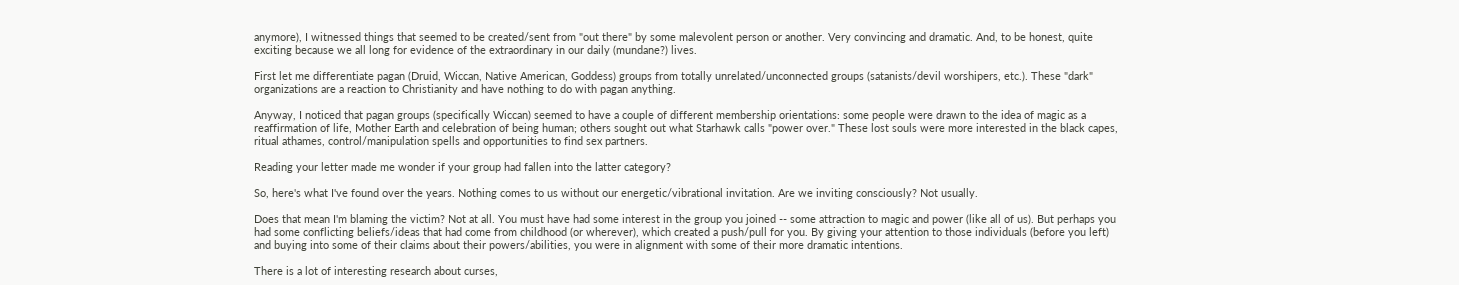anymore), I witnessed things that seemed to be created/sent from "out there" by some malevolent person or another. Very convincing and dramatic. And, to be honest, quite exciting because we all long for evidence of the extraordinary in our daily (mundane?) lives.

First let me differentiate pagan (Druid, Wiccan, Native American, Goddess) groups from totally unrelated/unconnected groups (satanists/devil worshipers, etc.). These "dark" organizations are a reaction to Christianity and have nothing to do with pagan anything.

Anyway, I noticed that pagan groups (specifically Wiccan) seemed to have a couple of different membership orientations: some people were drawn to the idea of magic as a reaffirmation of life, Mother Earth and celebration of being human; others sought out what Starhawk calls "power over." These lost souls were more interested in the black capes, ritual athames, control/manipulation spells and opportunities to find sex partners.

Reading your letter made me wonder if your group had fallen into the latter category?

So, here's what I've found over the years. Nothing comes to us without our energetic/vibrational invitation. Are we inviting consciously? Not usually.

Does that mean I'm blaming the victim? Not at all. You must have had some interest in the group you joined -- some attraction to magic and power (like all of us). But perhaps you had some conflicting beliefs/ideas that had come from childhood (or wherever), which created a push/pull for you. By giving your attention to those individuals (before you left) and buying into some of their claims about their powers/abilities, you were in alignment with some of their more dramatic intentions.

There is a lot of interesting research about curses,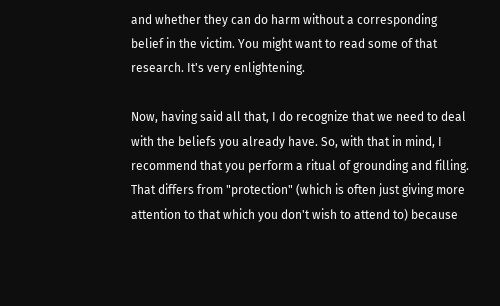and whether they can do harm without a corresponding belief in the victim. You might want to read some of that research. It's very enlightening.

Now, having said all that, I do recognize that we need to deal with the beliefs you already have. So, with that in mind, I recommend that you perform a ritual of grounding and filling. That differs from "protection" (which is often just giving more attention to that which you don't wish to attend to) because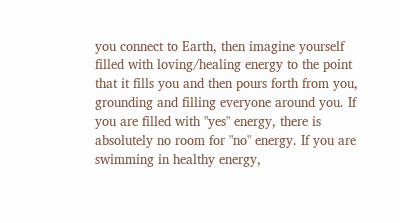you connect to Earth, then imagine yourself filled with loving/healing energy to the point that it fills you and then pours forth from you, grounding and filling everyone around you. If you are filled with "yes" energy, there is absolutely no room for "no" energy. If you are swimming in healthy energy,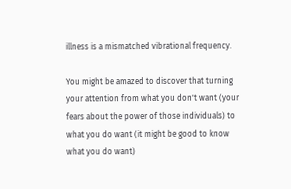illness is a mismatched vibrational frequency.

You might be amazed to discover that turning your attention from what you don't want (your fears about the power of those individuals) to what you do want (it might be good to know what you do want)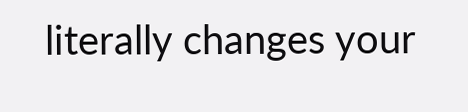literally changes your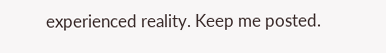experienced reality. Keep me posted.